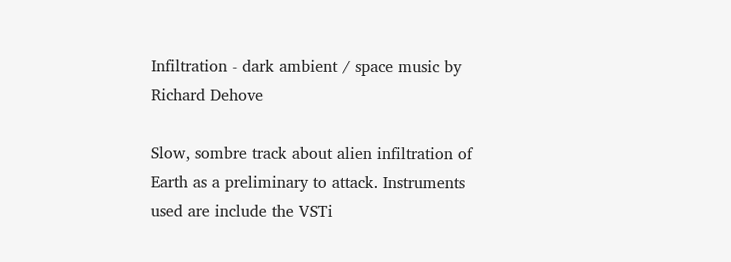Infiltration - dark ambient / space music by Richard Dehove

Slow, sombre track about alien infiltration of Earth as a preliminary to attack. Instruments used are include the VSTi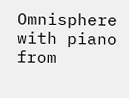Omnisphere with piano from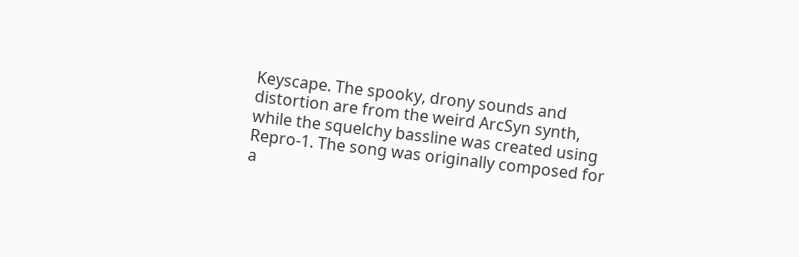Keyscape. The spooky, drony sounds and distortion are from the weird ArcSyn synth, while the squelchy bassline was created using Repro-1. The song was originally composed for a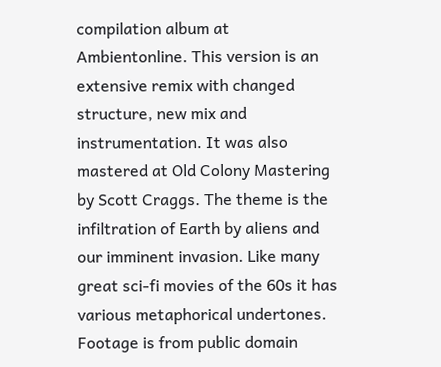compilation album at Ambientonline. This version is an extensive remix with changed structure, new mix and instrumentation. It was also mastered at Old Colony Mastering by Scott Craggs. The theme is the infiltration of Earth by aliens and our imminent invasion. Like many great sci-fi movies of the 60s it has various metaphorical undertones. Footage is from public domain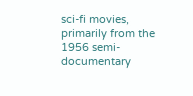sci-fi movies, primarily from the 1956 semi-documentary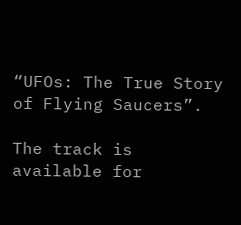“UFOs: The True Story of Flying Saucers”.

The track is available for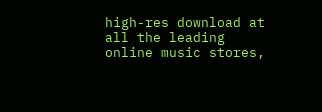high-res download at all the leading online music stores,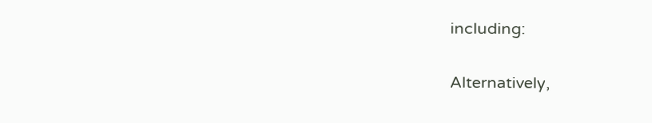including:

Alternatively,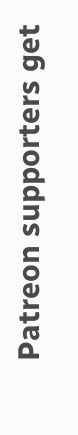Patreon supporters get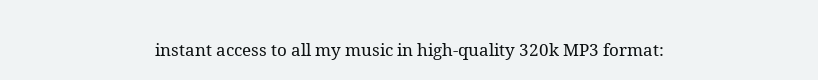instant access to all my music in high-quality 320k MP3 format: